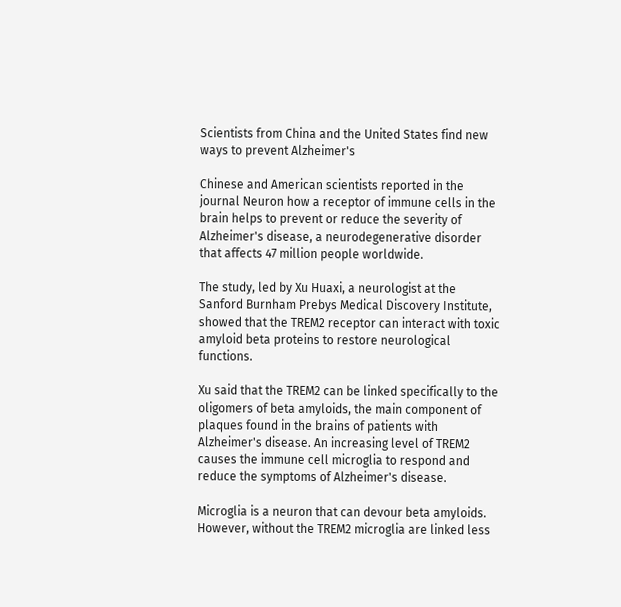Scientists from China and the United States find new ways to prevent Alzheimer's

Chinese and American scientists reported in the journal Neuron how a receptor of immune cells in the brain helps to prevent or reduce the severity of Alzheimer's disease, a neurodegenerative disorder that affects 47 million people worldwide.

The study, led by Xu Huaxi, a neurologist at the Sanford Burnham Prebys Medical Discovery Institute, showed that the TREM2 receptor can interact with toxic amyloid beta proteins to restore neurological functions.

Xu said that the TREM2 can be linked specifically to the oligomers of beta amyloids, the main component of plaques found in the brains of patients with Alzheimer's disease. An increasing level of TREM2 causes the immune cell microglia to respond and reduce the symptoms of Alzheimer's disease.

Microglia is a neuron that can devour beta amyloids. However, without the TREM2 microglia are linked less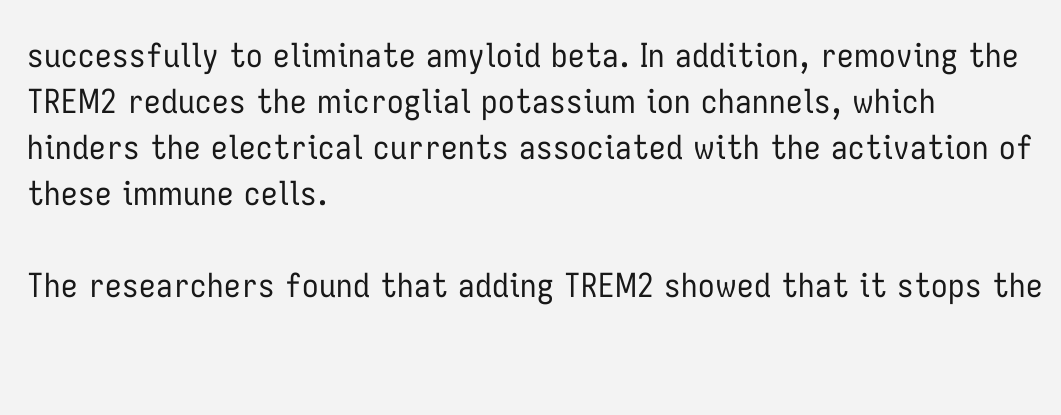successfully to eliminate amyloid beta. In addition, removing the TREM2 reduces the microglial potassium ion channels, which hinders the electrical currents associated with the activation of these immune cells.

The researchers found that adding TREM2 showed that it stops the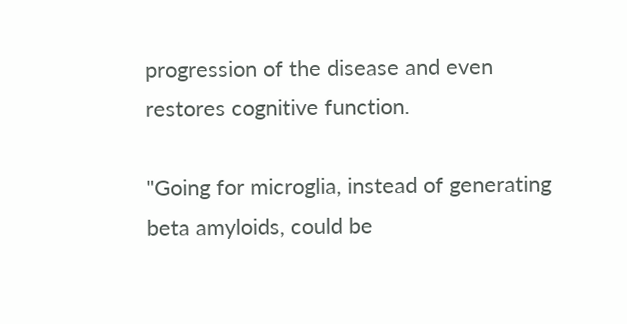progression of the disease and even restores cognitive function.

"Going for microglia, instead of generating beta amyloids, could be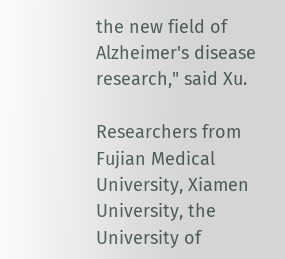the new field of Alzheimer's disease research," said Xu.

Researchers from Fujian Medical University, Xiamen University, the University of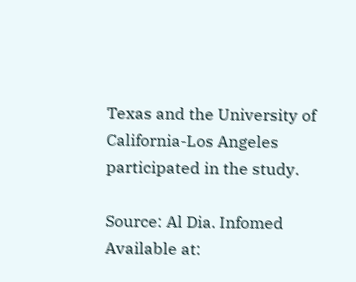Texas and the University of California-Los Angeles participated in the study.

Source: Al Dia. Infomed
Available at: